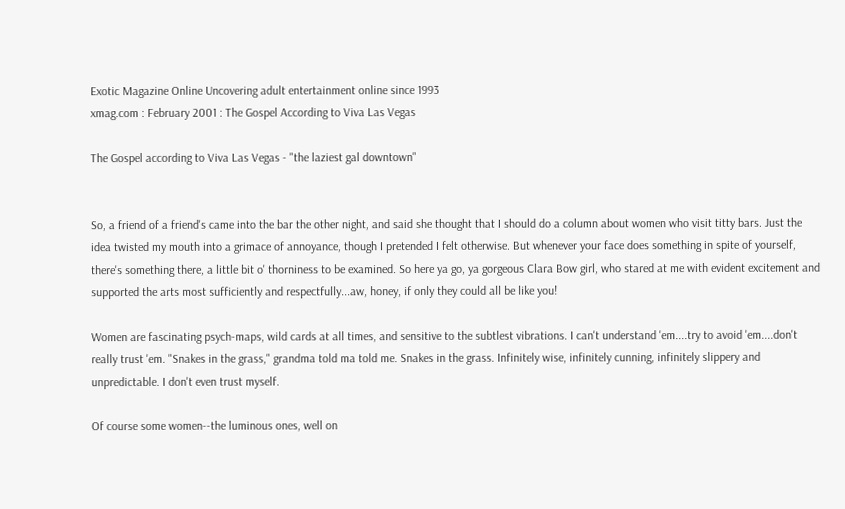Exotic Magazine Online Uncovering adult entertainment online since 1993
xmag.com : February 2001 : The Gospel According to Viva Las Vegas

The Gospel according to Viva Las Vegas - "the laziest gal downtown"


So, a friend of a friend's came into the bar the other night, and said she thought that I should do a column about women who visit titty bars. Just the idea twisted my mouth into a grimace of annoyance, though I pretended I felt otherwise. But whenever your face does something in spite of yourself, there's something there, a little bit o' thorniness to be examined. So here ya go, ya gorgeous Clara Bow girl, who stared at me with evident excitement and supported the arts most sufficiently and respectfully...aw, honey, if only they could all be like you!

Women are fascinating psych-maps, wild cards at all times, and sensitive to the subtlest vibrations. I can't understand 'em....try to avoid 'em....don't really trust 'em. "Snakes in the grass," grandma told ma told me. Snakes in the grass. Infinitely wise, infinitely cunning, infinitely slippery and unpredictable. I don't even trust myself.

Of course some women--the luminous ones, well on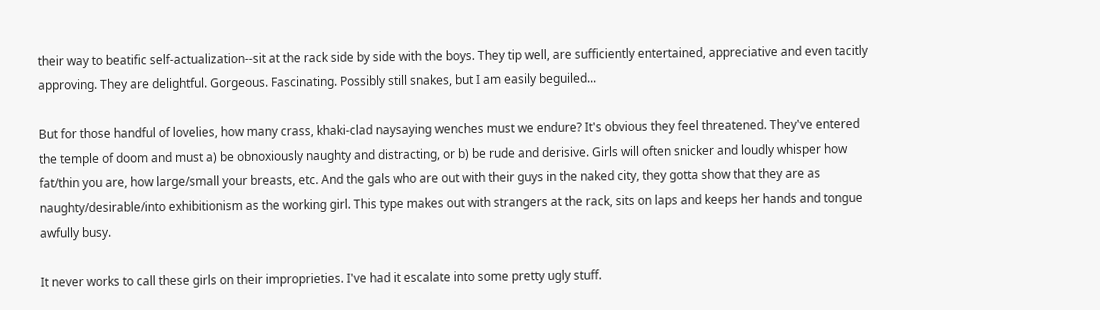their way to beatific self-actualization--sit at the rack side by side with the boys. They tip well, are sufficiently entertained, appreciative and even tacitly approving. They are delightful. Gorgeous. Fascinating. Possibly still snakes, but I am easily beguiled...

But for those handful of lovelies, how many crass, khaki-clad naysaying wenches must we endure? It's obvious they feel threatened. They've entered the temple of doom and must a) be obnoxiously naughty and distracting, or b) be rude and derisive. Girls will often snicker and loudly whisper how fat/thin you are, how large/small your breasts, etc. And the gals who are out with their guys in the naked city, they gotta show that they are as naughty/desirable/into exhibitionism as the working girl. This type makes out with strangers at the rack, sits on laps and keeps her hands and tongue awfully busy.

It never works to call these girls on their improprieties. I've had it escalate into some pretty ugly stuff.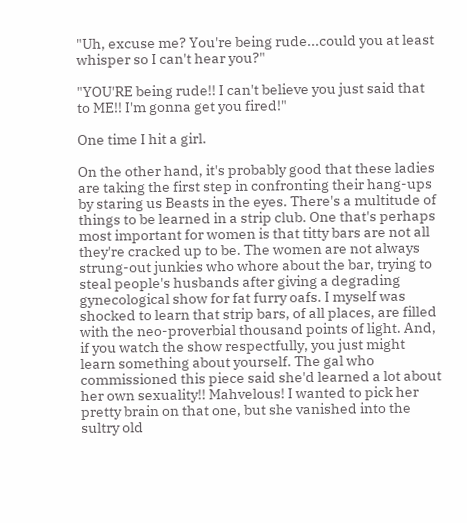"Uh, excuse me? You're being rude...could you at least whisper so I can't hear you?"

"YOU'RE being rude!! I can't believe you just said that to ME!! I'm gonna get you fired!"

One time I hit a girl.

On the other hand, it's probably good that these ladies are taking the first step in confronting their hang-ups by staring us Beasts in the eyes. There's a multitude of things to be learned in a strip club. One that's perhaps most important for women is that titty bars are not all they're cracked up to be. The women are not always strung-out junkies who whore about the bar, trying to steal people's husbands after giving a degrading gynecological show for fat furry oafs. I myself was shocked to learn that strip bars, of all places, are filled with the neo-proverbial thousand points of light. And, if you watch the show respectfully, you just might learn something about yourself. The gal who commissioned this piece said she'd learned a lot about her own sexuality!! Mahvelous! I wanted to pick her pretty brain on that one, but she vanished into the sultry old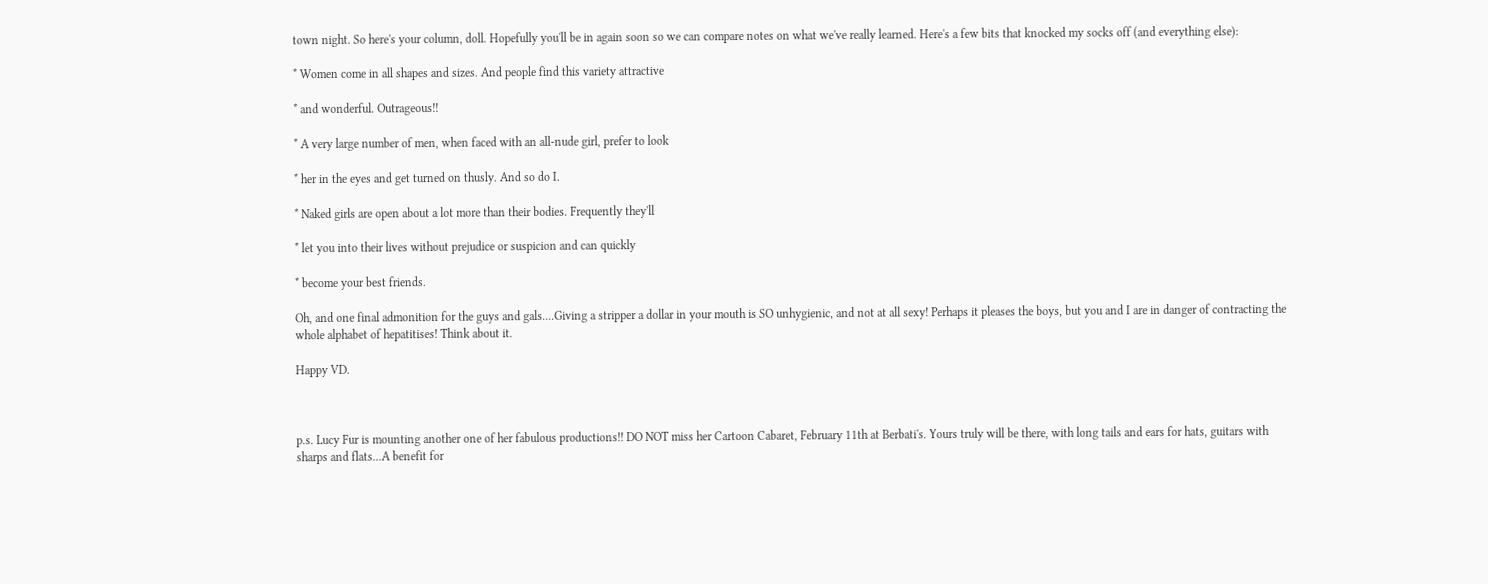town night. So here's your column, doll. Hopefully you'll be in again soon so we can compare notes on what we've really learned. Here's a few bits that knocked my socks off (and everything else):

* Women come in all shapes and sizes. And people find this variety attractive

* and wonderful. Outrageous!!

* A very large number of men, when faced with an all-nude girl, prefer to look

* her in the eyes and get turned on thusly. And so do I.

* Naked girls are open about a lot more than their bodies. Frequently they'll

* let you into their lives without prejudice or suspicion and can quickly

* become your best friends.

Oh, and one final admonition for the guys and gals....Giving a stripper a dollar in your mouth is SO unhygienic, and not at all sexy! Perhaps it pleases the boys, but you and I are in danger of contracting the whole alphabet of hepatitises! Think about it.

Happy VD.



p.s. Lucy Fur is mounting another one of her fabulous productions!! DO NOT miss her Cartoon Cabaret, February 11th at Berbati's. Yours truly will be there, with long tails and ears for hats, guitars with sharps and flats...A benefit for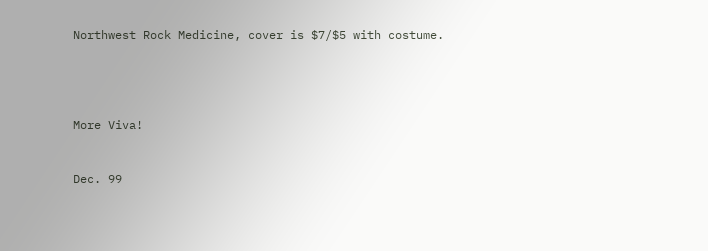Northwest Rock Medicine, cover is $7/$5 with costume.




More Viva!


Dec. 99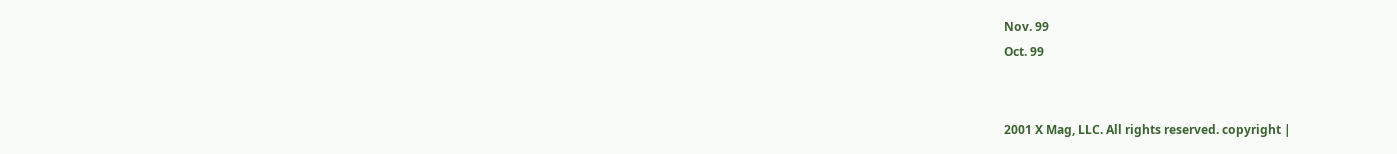Nov. 99
Oct. 99


2001 X Mag, LLC. All rights reserved. copyright |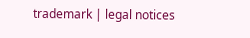trademark | legal notices